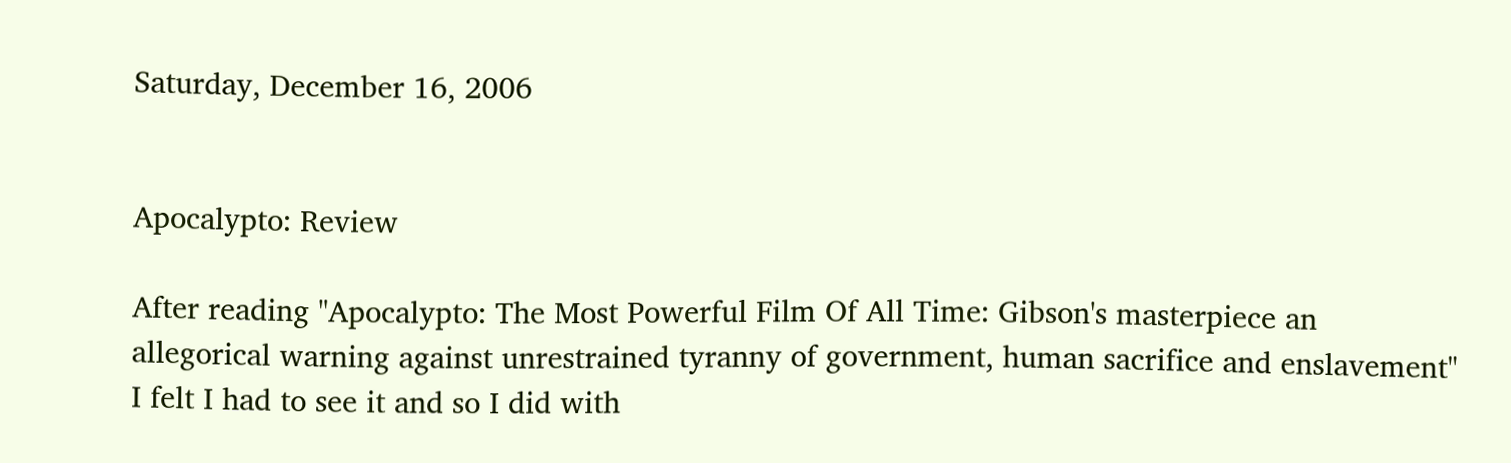Saturday, December 16, 2006


Apocalypto: Review

After reading "Apocalypto: The Most Powerful Film Of All Time: Gibson's masterpiece an allegorical warning against unrestrained tyranny of government, human sacrifice and enslavement" I felt I had to see it and so I did with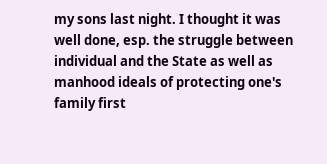my sons last night. I thought it was well done, esp. the struggle between individual and the State as well as manhood ideals of protecting one's family first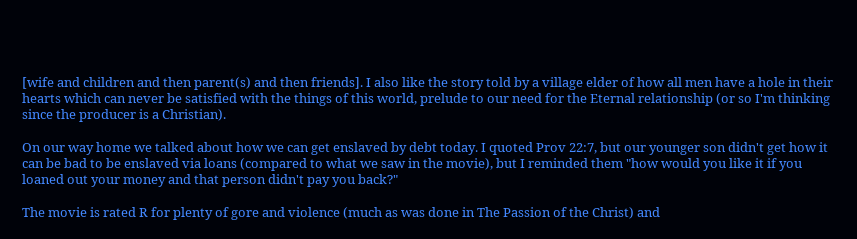[wife and children and then parent(s) and then friends]. I also like the story told by a village elder of how all men have a hole in their hearts which can never be satisfied with the things of this world, prelude to our need for the Eternal relationship (or so I'm thinking since the producer is a Christian).

On our way home we talked about how we can get enslaved by debt today. I quoted Prov 22:7, but our younger son didn't get how it can be bad to be enslaved via loans (compared to what we saw in the movie), but I reminded them "how would you like it if you loaned out your money and that person didn't pay you back?"

The movie is rated R for plenty of gore and violence (much as was done in The Passion of the Christ) and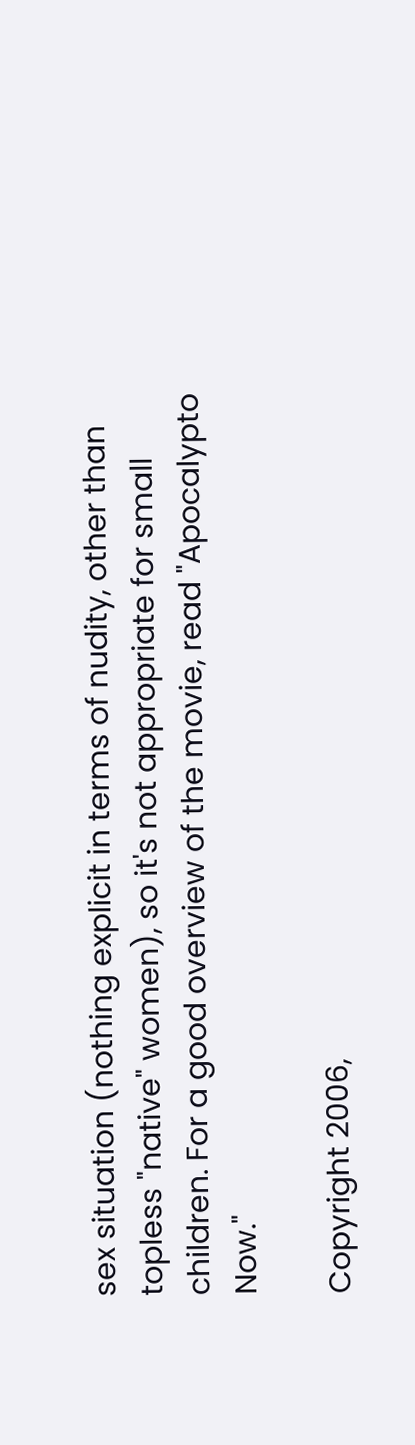sex situation (nothing explicit in terms of nudity, other than topless "native" women), so it's not appropriate for small children. For a good overview of the movie, read "Apocalypto Now."

Copyright 2006,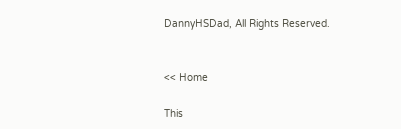DannyHSDad, All Rights Reserved.


<< Home

This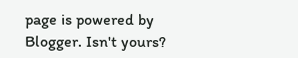page is powered by Blogger. Isn't yours?